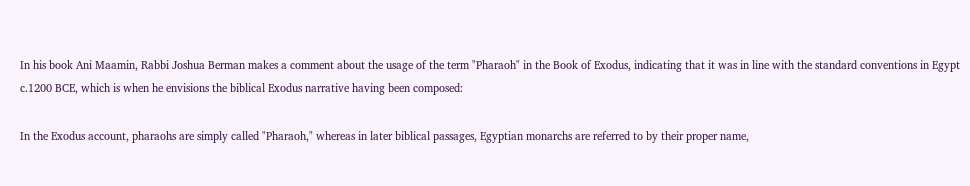In his book Ani Maamin, Rabbi Joshua Berman makes a comment about the usage of the term "Pharaoh" in the Book of Exodus, indicating that it was in line with the standard conventions in Egypt c.1200 BCE, which is when he envisions the biblical Exodus narrative having been composed:

In the Exodus account, pharaohs are simply called "Pharaoh," whereas in later biblical passages, Egyptian monarchs are referred to by their proper name,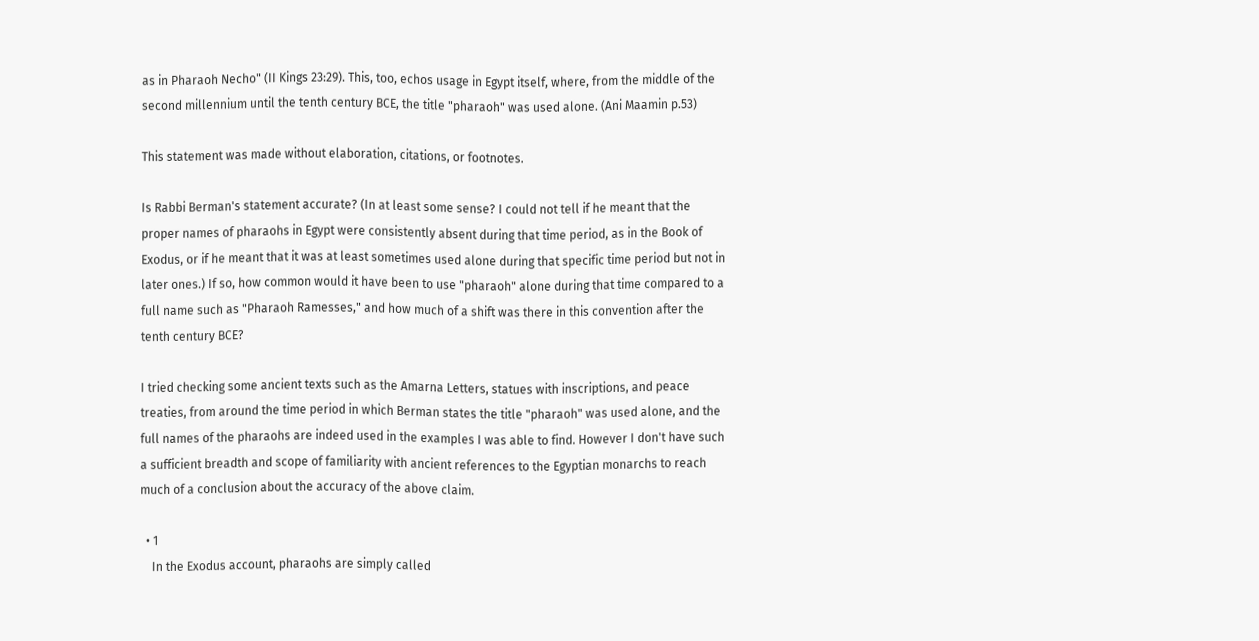as in Pharaoh Necho" (II Kings 23:29). This, too, echos usage in Egypt itself, where, from the middle of the second millennium until the tenth century BCE, the title "pharaoh" was used alone. (Ani Maamin p.53)

This statement was made without elaboration, citations, or footnotes.

Is Rabbi Berman's statement accurate? (In at least some sense? I could not tell if he meant that the proper names of pharaohs in Egypt were consistently absent during that time period, as in the Book of Exodus, or if he meant that it was at least sometimes used alone during that specific time period but not in later ones.) If so, how common would it have been to use "pharaoh" alone during that time compared to a full name such as "Pharaoh Ramesses," and how much of a shift was there in this convention after the tenth century BCE?

I tried checking some ancient texts such as the Amarna Letters, statues with inscriptions, and peace treaties, from around the time period in which Berman states the title "pharaoh" was used alone, and the full names of the pharaohs are indeed used in the examples I was able to find. However I don't have such a sufficient breadth and scope of familiarity with ancient references to the Egyptian monarchs to reach much of a conclusion about the accuracy of the above claim.

  • 1
    In the Exodus account, pharaohs are simply called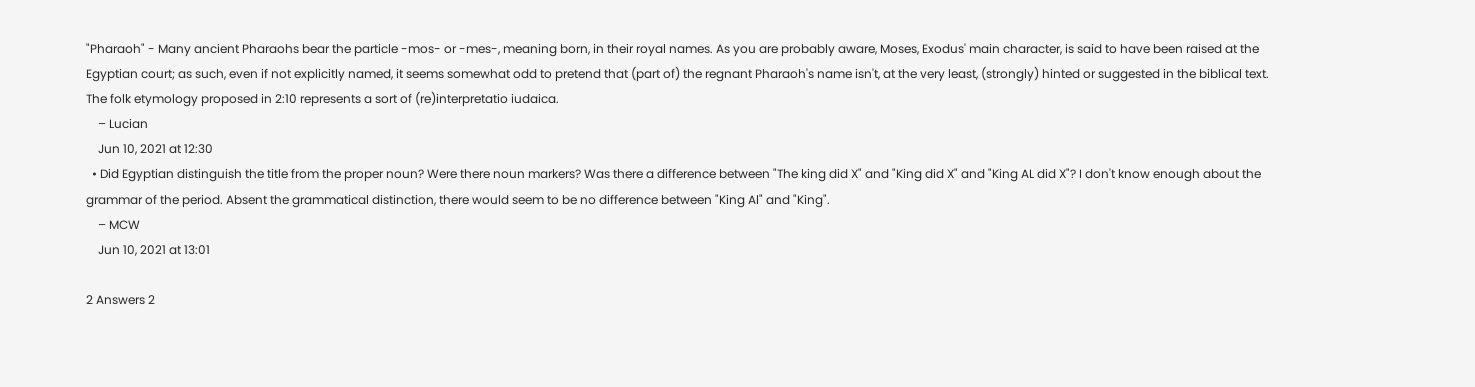"Pharaoh" - Many ancient Pharaohs bear the particle -mos- or -mes-, meaning born, in their royal names. As you are probably aware, Moses, Exodus' main character, is said to have been raised at the Egyptian court; as such, even if not explicitly named, it seems somewhat odd to pretend that (part of) the regnant Pharaoh's name isn't, at the very least, (strongly) hinted or suggested in the biblical text. The folk etymology proposed in 2:10 represents a sort of (re)interpretatio iudaica.
    – Lucian
    Jun 10, 2021 at 12:30
  • Did Egyptian distinguish the title from the proper noun? Were there noun markers? Was there a difference between "The king did X" and "King did X" and "King AL did X"? I don't know enough about the grammar of the period. Absent the grammatical distinction, there would seem to be no difference between "King Al" and "King".
    – MCW
    Jun 10, 2021 at 13:01

2 Answers 2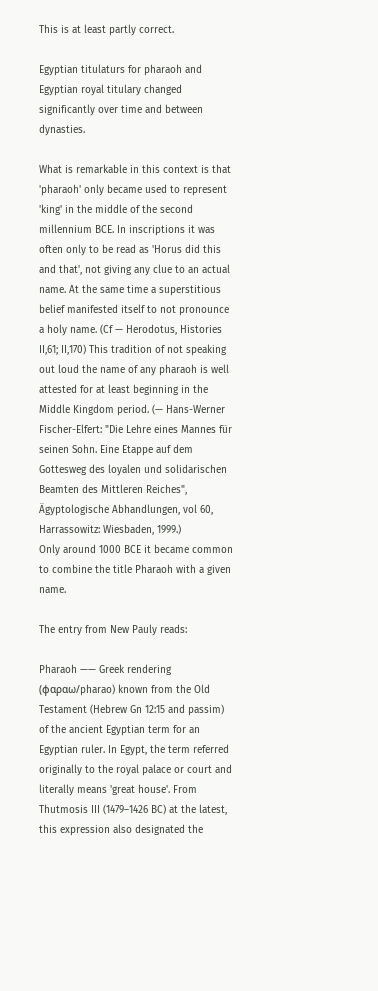This is at least partly correct.

Egyptian titulaturs for pharaoh and Egyptian royal titulary changed significantly over time and between dynasties.

What is remarkable in this context is that 'pharaoh' only became used to represent 'king' in the middle of the second millennium BCE. In inscriptions it was often only to be read as 'Horus did this and that', not giving any clue to an actual name. At the same time a superstitious belief manifested itself to not pronounce a holy name. (Cf — Herodotus, Histories II,61; II,170) This tradition of not speaking out loud the name of any pharaoh is well attested for at least beginning in the Middle Kingdom period. (— Hans-Werner Fischer-Elfert: "Die Lehre eines Mannes für seinen Sohn. Eine Etappe auf dem Gottesweg des loyalen und solidarischen Beamten des Mittleren Reiches", Ägyptologische Abhandlungen, vol 60, Harrassowitz: Wiesbaden, 1999.)
Only around 1000 BCE it became common to combine the title Pharaoh with a given name.

The entry from New Pauly reads:

Pharaoh —— Greek rendering (φαραω/pharao) known from the Old Testament (Hebrew Gn 12:15 and passim) of the ancient Egyptian term for an Egyptian ruler. In Egypt, the term referred originally to the royal palace or court and literally means 'great house'. From Thutmosis III (1479–1426 BC) at the latest, this expression also designated the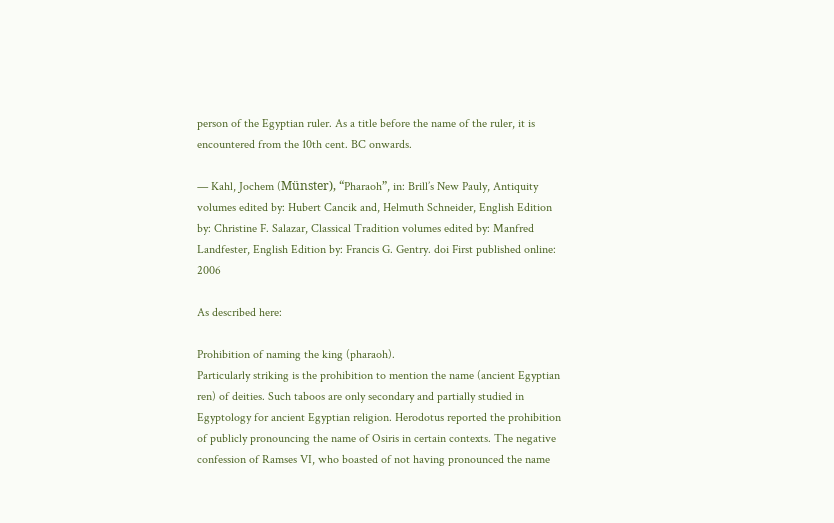person of the Egyptian ruler. As a title before the name of the ruler, it is encountered from the 10th cent. BC onwards.

— Kahl, Jochem (Münster), “Pharaoh”, in: Brill’s New Pauly, Antiquity volumes edited by: Hubert Cancik and, Helmuth Schneider, English Edition by: Christine F. Salazar, Classical Tradition volumes edited by: Manfred Landfester, English Edition by: Francis G. Gentry. doi First published online: 2006

As described here:

Prohibition of naming the king (pharaoh).
Particularly striking is the prohibition to mention the name (ancient Egyptian ren) of deities. Such taboos are only secondary and partially studied in Egyptology for ancient Egyptian religion. Herodotus reported the prohibition of publicly pronouncing the name of Osiris in certain contexts. The negative confession of Ramses VI, who boasted of not having pronounced the name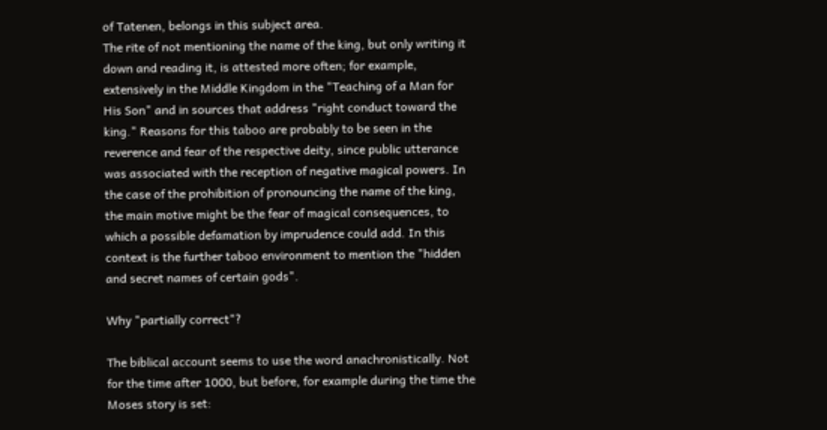of Tatenen, belongs in this subject area.
The rite of not mentioning the name of the king, but only writing it down and reading it, is attested more often; for example, extensively in the Middle Kingdom in the "Teaching of a Man for His Son" and in sources that address "right conduct toward the king." Reasons for this taboo are probably to be seen in the reverence and fear of the respective deity, since public utterance was associated with the reception of negative magical powers. In the case of the prohibition of pronouncing the name of the king, the main motive might be the fear of magical consequences, to which a possible defamation by imprudence could add. In this context is the further taboo environment to mention the "hidden and secret names of certain gods".

Why "partially correct"?

The biblical account seems to use the word anachronistically. Not for the time after 1000, but before, for example during the time the Moses story is set: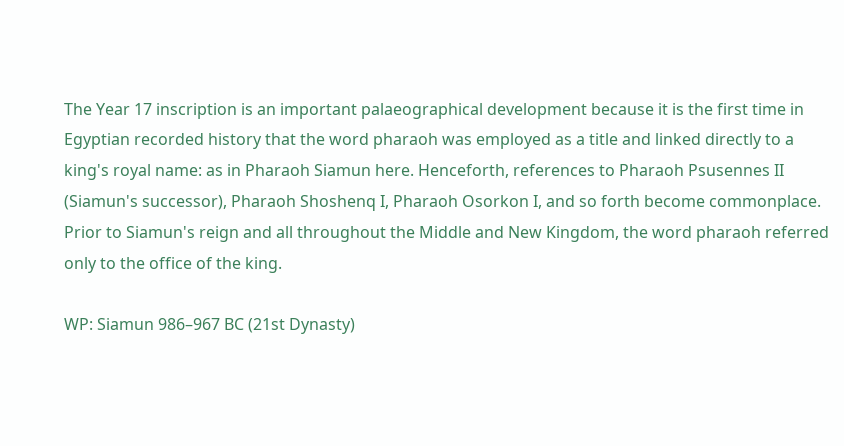The Year 17 inscription is an important palaeographical development because it is the first time in Egyptian recorded history that the word pharaoh was employed as a title and linked directly to a king's royal name: as in Pharaoh Siamun here. Henceforth, references to Pharaoh Psusennes II (Siamun's successor), Pharaoh Shoshenq I, Pharaoh Osorkon I, and so forth become commonplace. Prior to Siamun's reign and all throughout the Middle and New Kingdom, the word pharaoh referred only to the office of the king.

WP: Siamun 986–967 BC (21st Dynasty)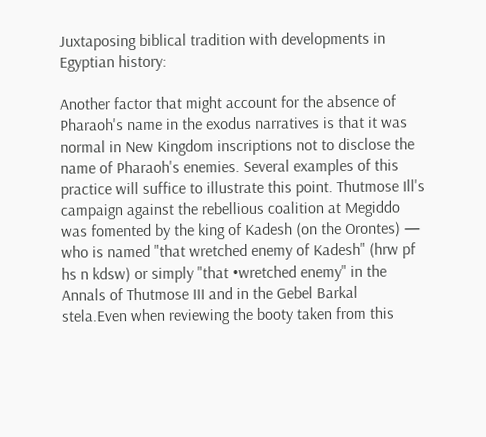Juxtaposing biblical tradition with developments in Egyptian history:

Another factor that might account for the absence of Pharaoh's name in the exodus narratives is that it was normal in New Kingdom inscriptions not to disclose the name of Pharaoh's enemies. Several examples of this practice will suffice to illustrate this point. Thutmose Ill's campaign against the rebellious coalition at Megiddo was fomented by the king of Kadesh (on the Orontes) — who is named "that wretched enemy of Kadesh" (hrw pf hs n kdsw) or simply "that •wretched enemy" in the Annals of Thutmose III and in the Gebel Barkal stela.Even when reviewing the booty taken from this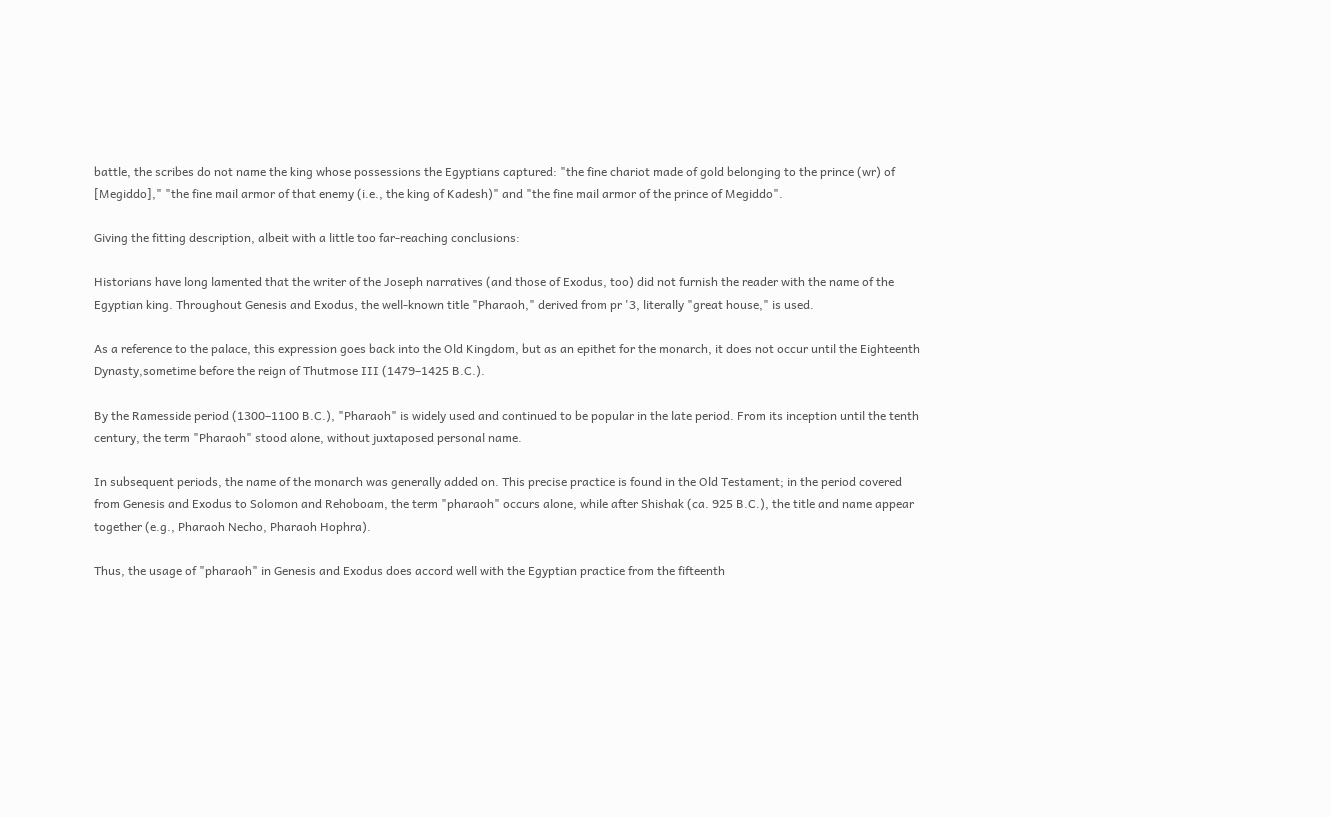battle, the scribes do not name the king whose possessions the Egyptians captured: "the fine chariot made of gold belonging to the prince (wr) of [Megiddo]," "the fine mail armor of that enemy (i.e., the king of Kadesh)" and "the fine mail armor of the prince of Megiddo".

Giving the fitting description, albeit with a little too far-reaching conclusions:

Historians have long lamented that the writer of the Joseph narratives (and those of Exodus, too) did not furnish the reader with the name of the Egyptian king. Throughout Genesis and Exodus, the well-known title "Pharaoh," derived from pr '3, literally "great house," is used.

As a reference to the palace, this expression goes back into the Old Kingdom, but as an epithet for the monarch, it does not occur until the Eighteenth Dynasty,sometime before the reign of Thutmose III (1479–1425 B.C.).

By the Ramesside period (1300–1100 B.C.), "Pharaoh" is widely used and continued to be popular in the late period. From its inception until the tenth century, the term "Pharaoh" stood alone, without juxtaposed personal name.

In subsequent periods, the name of the monarch was generally added on. This precise practice is found in the Old Testament; in the period covered from Genesis and Exodus to Solomon and Rehoboam, the term "pharaoh" occurs alone, while after Shishak (ca. 925 B.C.), the title and name appear together (e.g., Pharaoh Necho, Pharaoh Hophra).

Thus, the usage of "pharaoh" in Genesis and Exodus does accord well with the Egyptian practice from the fifteenth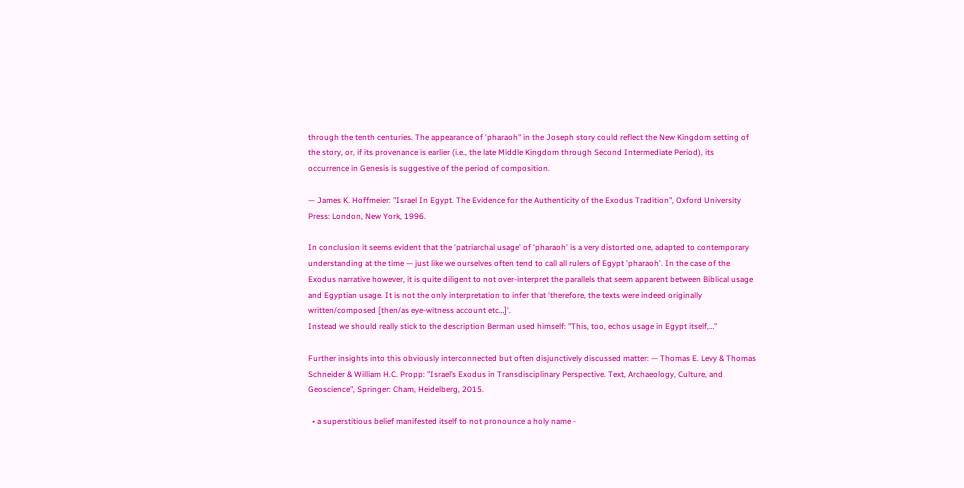through the tenth centuries. The appearance of 'pharaoh" in the Joseph story could reflect the New Kingdom setting of the story, or, if its provenance is earlier (i.e., the late Middle Kingdom through Second Intermediate Period), its occurrence in Genesis is suggestive of the period of composition.

— James K. Hoffmeier: "Israel In Egypt. The Evidence for the Authenticity of the Exodus Tradition", Oxford University Press: London, New York, 1996.

In conclusion it seems evident that the 'patriarchal usage' of 'pharaoh' is a very distorted one, adapted to contemporary understanding at the time — just like we ourselves often tend to call all rulers of Egypt 'pharaoh'. In the case of the Exodus narrative however, it is quite diligent to not over-interpret the parallels that seem apparent between Biblical usage and Egyptian usage. It is not the only interpretation to infer that 'therefore, the texts were indeed originally written/composed [then/as eye-witness account etc…]'.
Instead we should really stick to the description Berman used himself: "This, too, echos usage in Egypt itself,…"

Further insights into this obviously interconnected but often disjunctively discussed matter: — Thomas E. Levy & Thomas Schneider & William H.C. Propp: "Israel’s Exodus in Transdisciplinary Perspective. Text, Archaeology, Culture, and Geoscience", Springer: Cham, Heidelberg, 2015.

  • a superstitious belief manifested itself to not pronounce a holy name -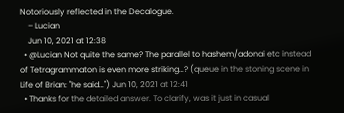Notoriously reflected in the Decalogue.
    – Lucian
    Jun 10, 2021 at 12:38
  • @Lucian Not quite the same? The parallel to hashem/adonai etc instead of Tetragrammaton is even more striking…? (queue in the stoning scene in Life of Brian: "he said…") Jun 10, 2021 at 12:41
  • Thanks for the detailed answer. To clarify, was it just in casual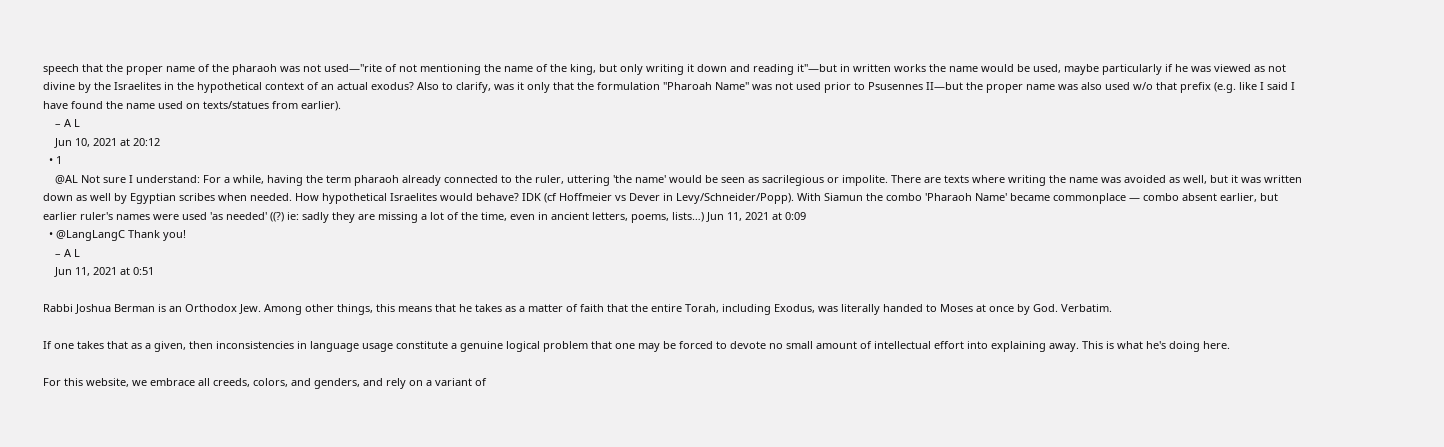speech that the proper name of the pharaoh was not used—"rite of not mentioning the name of the king, but only writing it down and reading it"—but in written works the name would be used, maybe particularly if he was viewed as not divine by the Israelites in the hypothetical context of an actual exodus? Also to clarify, was it only that the formulation "Pharoah Name" was not used prior to Psusennes II—but the proper name was also used w/o that prefix (e.g. like I said I have found the name used on texts/statues from earlier).
    – A L
    Jun 10, 2021 at 20:12
  • 1
    @AL Not sure I understand: For a while, having the term pharaoh already connected to the ruler, uttering 'the name' would be seen as sacrilegious or impolite. There are texts where writing the name was avoided as well, but it was written down as well by Egyptian scribes when needed. How hypothetical Israelites would behave? IDK (cf Hoffmeier vs Dever in Levy/Schneider/Popp). With Siamun the combo 'Pharaoh Name' became commonplace — combo absent earlier, but earlier ruler's names were used 'as needed' ((?) ie: sadly they are missing a lot of the time, even in ancient letters, poems, lists…) Jun 11, 2021 at 0:09
  • @LаngLаngС Thank you!
    – A L
    Jun 11, 2021 at 0:51

Rabbi Joshua Berman is an Orthodox Jew. Among other things, this means that he takes as a matter of faith that the entire Torah, including Exodus, was literally handed to Moses at once by God. Verbatim.

If one takes that as a given, then inconsistencies in language usage constitute a genuine logical problem that one may be forced to devote no small amount of intellectual effort into explaining away. This is what he's doing here.

For this website, we embrace all creeds, colors, and genders, and rely on a variant of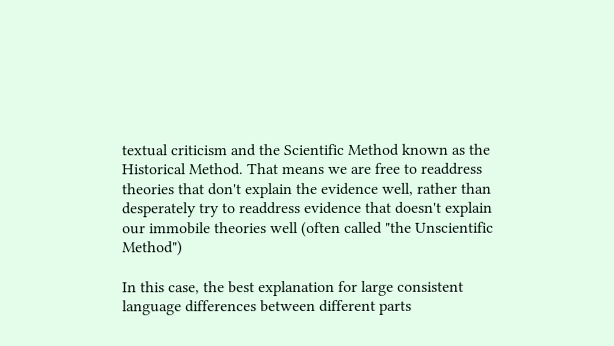textual criticism and the Scientific Method known as the Historical Method. That means we are free to readdress theories that don't explain the evidence well, rather than desperately try to readdress evidence that doesn't explain our immobile theories well (often called "the Unscientific Method")

In this case, the best explanation for large consistent language differences between different parts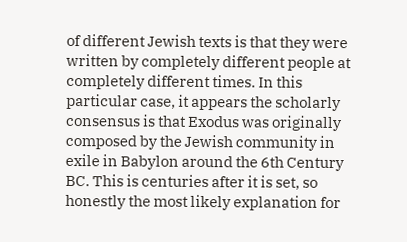of different Jewish texts is that they were written by completely different people at completely different times. In this particular case, it appears the scholarly consensus is that Exodus was originally composed by the Jewish community in exile in Babylon around the 6th Century BC. This is centuries after it is set, so honestly the most likely explanation for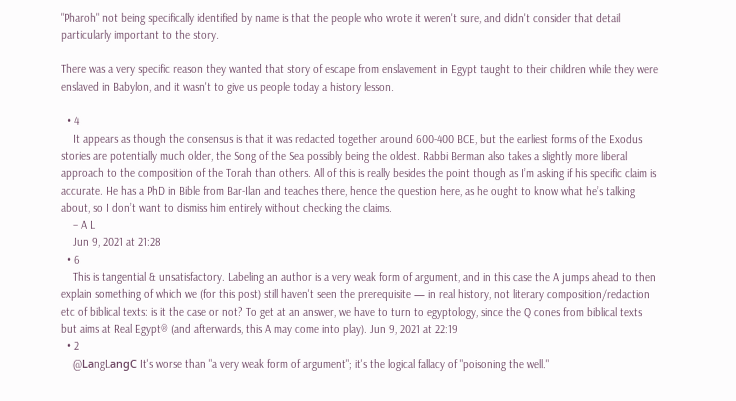"Pharoh" not being specifically identified by name is that the people who wrote it weren't sure, and didn't consider that detail particularly important to the story.

There was a very specific reason they wanted that story of escape from enslavement in Egypt taught to their children while they were enslaved in Babylon, and it wasn't to give us people today a history lesson.

  • 4
    It appears as though the consensus is that it was redacted together around 600-400 BCE, but the earliest forms of the Exodus stories are potentially much older, the Song of the Sea possibly being the oldest. Rabbi Berman also takes a slightly more liberal approach to the composition of the Torah than others. All of this is really besides the point though as I’m asking if his specific claim is accurate. He has a PhD in Bible from Bar-Ilan and teaches there, hence the question here, as he ought to know what he’s talking about, so I don’t want to dismiss him entirely without checking the claims.
    – A L
    Jun 9, 2021 at 21:28
  • 6
    This is tangential & unsatisfactory. Labeling an author is a very weak form of argument, and in this case the A jumps ahead to then explain something of which we (for this post) still haven't seen the prerequisite — in real history, not literary composition/redaction etc of biblical texts: is it the case or not? To get at an answer, we have to turn to egyptology, since the Q cones from biblical texts but aims at Real Egypt® (and afterwards, this A may come into play). Jun 9, 2021 at 22:19
  • 2
    @LаngLаngС It's worse than "a very weak form of argument"; it's the logical fallacy of "poisoning the well."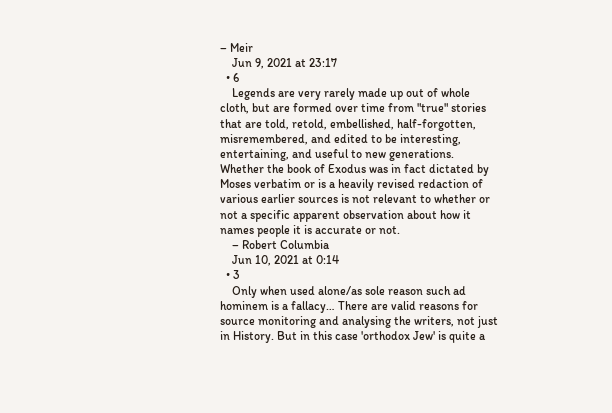– Meir
    Jun 9, 2021 at 23:17
  • 6
    Legends are very rarely made up out of whole cloth, but are formed over time from "true" stories that are told, retold, embellished, half-forgotten, misremembered, and edited to be interesting, entertaining, and useful to new generations. Whether the book of Exodus was in fact dictated by Moses verbatim or is a heavily revised redaction of various earlier sources is not relevant to whether or not a specific apparent observation about how it names people it is accurate or not.
    – Robert Columbia
    Jun 10, 2021 at 0:14
  • 3
    Only when used alone/as sole reason such ad hominem is a fallacy… There are valid reasons for source monitoring and analysing the writers, not just in History. But in this case 'orthodox Jew' is quite a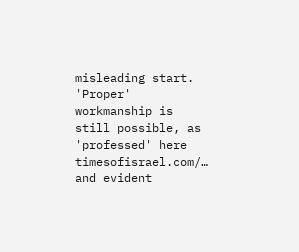misleading start. 'Proper' workmanship is still possible, as 'professed' here timesofisrael.com/… and evident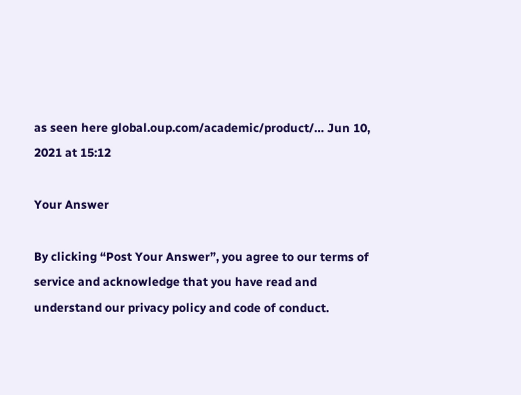as seen here global.oup.com/academic/product/… Jun 10, 2021 at 15:12

Your Answer

By clicking “Post Your Answer”, you agree to our terms of service and acknowledge that you have read and understand our privacy policy and code of conduct.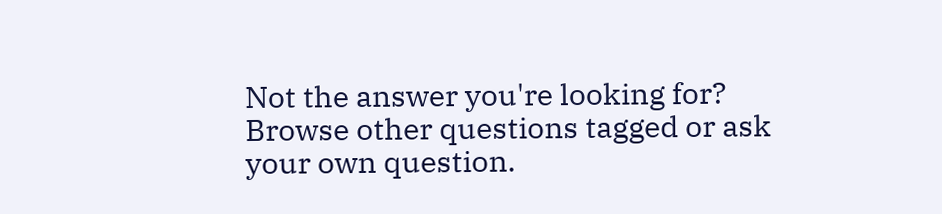Not the answer you're looking for? Browse other questions tagged or ask your own question.